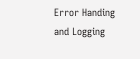Error Handing and Logging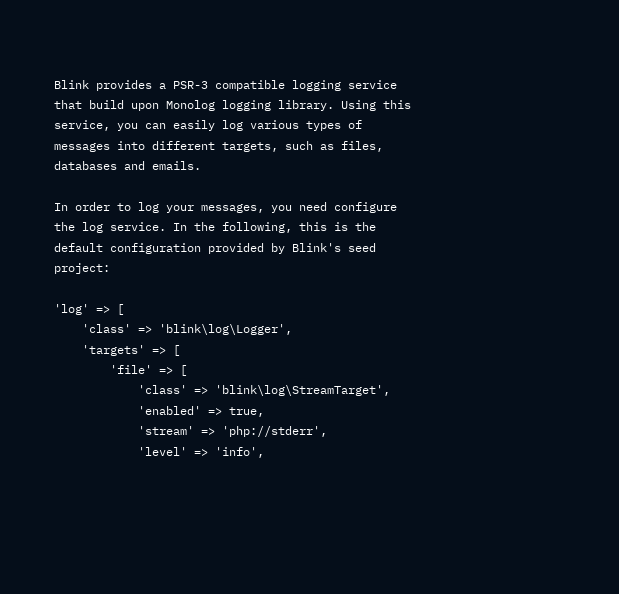Blink provides a PSR-3 compatible logging service that build upon Monolog logging library. Using this service, you can easily log various types of messages into different targets, such as files, databases and emails.

In order to log your messages, you need configure the log service. In the following, this is the default configuration provided by Blink's seed project:

'log' => [
    'class' => 'blink\log\Logger',
    'targets' => [
        'file' => [
            'class' => 'blink\log\StreamTarget',
            'enabled' => true,
            'stream' => 'php://stderr',
            'level' => 'info',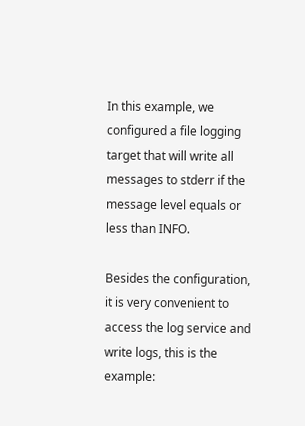In this example, we configured a file logging target that will write all messages to stderr if the message level equals or less than INFO.

Besides the configuration, it is very convenient to access the log service and write logs, this is the example: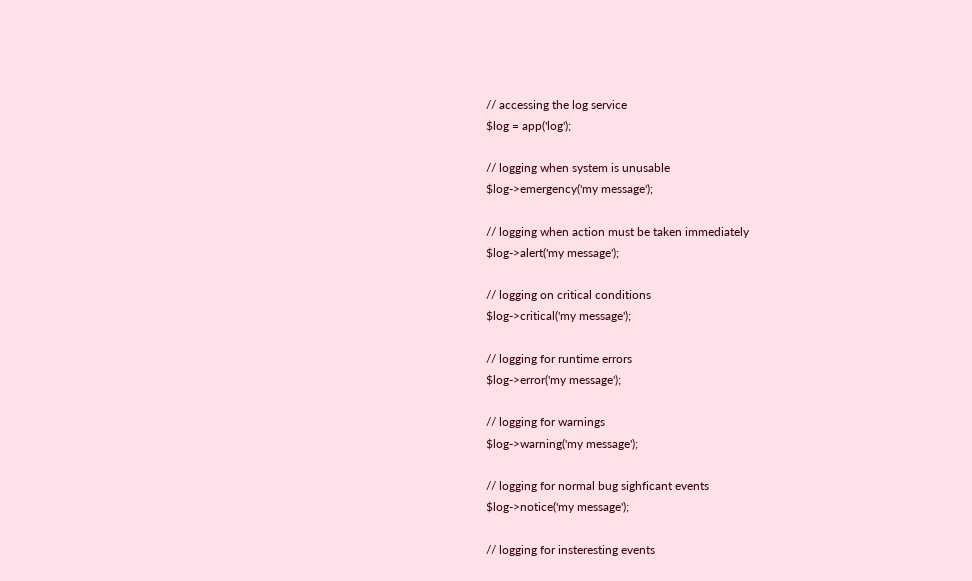// accessing the log service
$log = app('log');

// logging when system is unusable
$log->emergency('my message');

// logging when action must be taken immediately
$log->alert('my message');

// logging on critical conditions
$log->critical('my message');

// logging for runtime errors
$log->error('my message');

// logging for warnings
$log->warning('my message');

// logging for normal bug sighficant events
$log->notice('my message');

// logging for insteresting events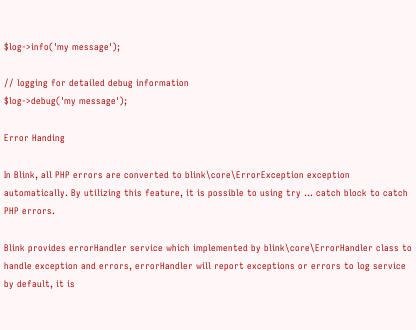$log->info('my message');

// logging for detailed debug information
$log->debug('my message');

Error Handing

In Blink, all PHP errors are converted to blink\core\ErrorException exception automatically. By utilizing this feature, it is possible to using try ... catch block to catch PHP errors.

Blink provides errorHandler service which implemented by blink\core\ErrorHandler class to handle exception and errors, errorHandler will report exceptions or errors to log service by default, it is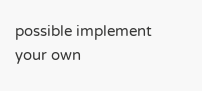possible implement your own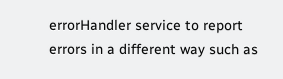errorHandler service to report errors in a different way such as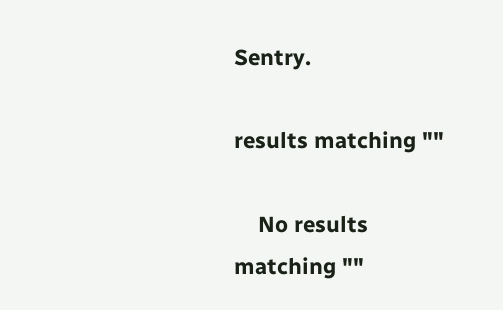Sentry.

results matching ""

    No results matching ""